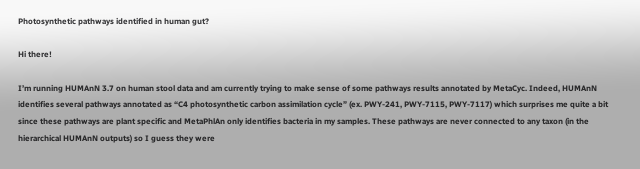Photosynthetic pathways identified in human gut?

Hi there!

I’m running HUMAnN 3.7 on human stool data and am currently trying to make sense of some pathways results annotated by MetaCyc. Indeed, HUMAnN identifies several pathways annotated as “C4 photosynthetic carbon assimilation cycle” (ex. PWY-241, PWY-7115, PWY-7117) which surprises me quite a bit since these pathways are plant specific and MetaPhlAn only identifies bacteria in my samples. These pathways are never connected to any taxon (in the hierarchical HUMAnN outputs) so I guess they were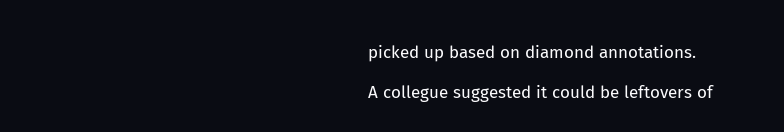picked up based on diamond annotations.

A collegue suggested it could be leftovers of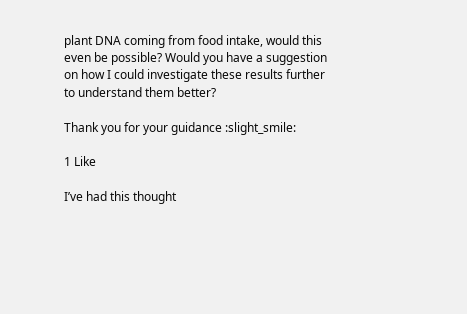plant DNA coming from food intake, would this even be possible? Would you have a suggestion on how I could investigate these results further to understand them better?

Thank you for your guidance :slight_smile:

1 Like

I’ve had this thought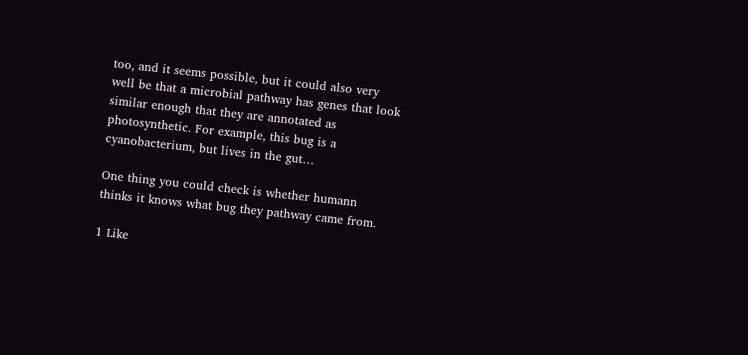too, and it seems possible, but it could also very well be that a microbial pathway has genes that look similar enough that they are annotated as photosynthetic. For example, this bug is a cyanobacterium, but lives in the gut…

One thing you could check is whether humann thinks it knows what bug they pathway came from.

1 Like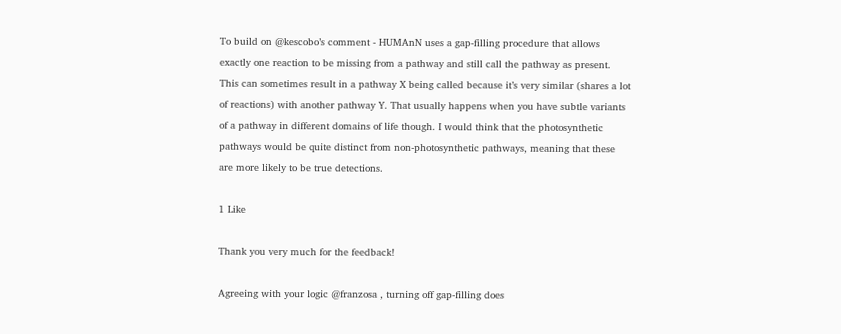To build on @kescobo’s comment - HUMAnN uses a gap-filling procedure that allows exactly one reaction to be missing from a pathway and still call the pathway as present. This can sometimes result in a pathway X being called because it’s very similar (shares a lot of reactions) with another pathway Y. That usually happens when you have subtle variants of a pathway in different domains of life though. I would think that the photosynthetic pathways would be quite distinct from non-photosynthetic pathways, meaning that these are more likely to be true detections.

1 Like

Thank you very much for the feedback!

Agreeing with your logic @franzosa , turning off gap-filling does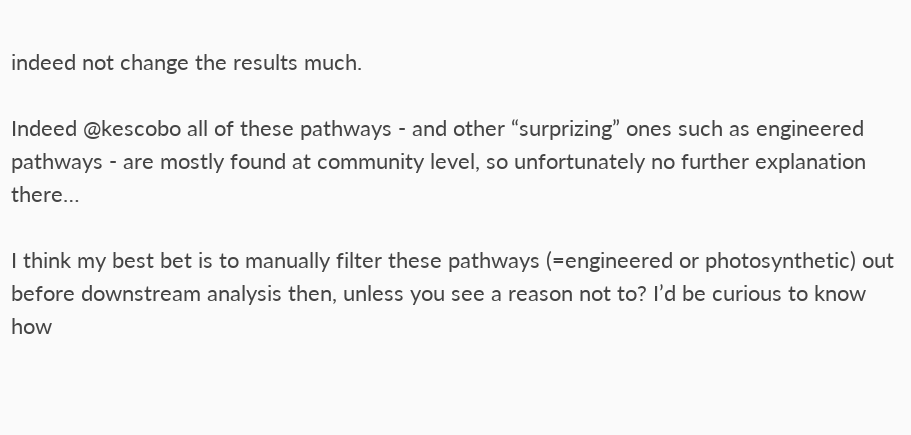indeed not change the results much.

Indeed @kescobo all of these pathways - and other “surprizing” ones such as engineered pathways - are mostly found at community level, so unfortunately no further explanation there…

I think my best bet is to manually filter these pathways (=engineered or photosynthetic) out before downstream analysis then, unless you see a reason not to? I’d be curious to know how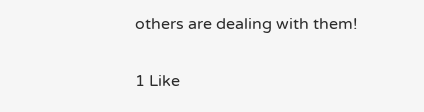others are dealing with them!

1 Like